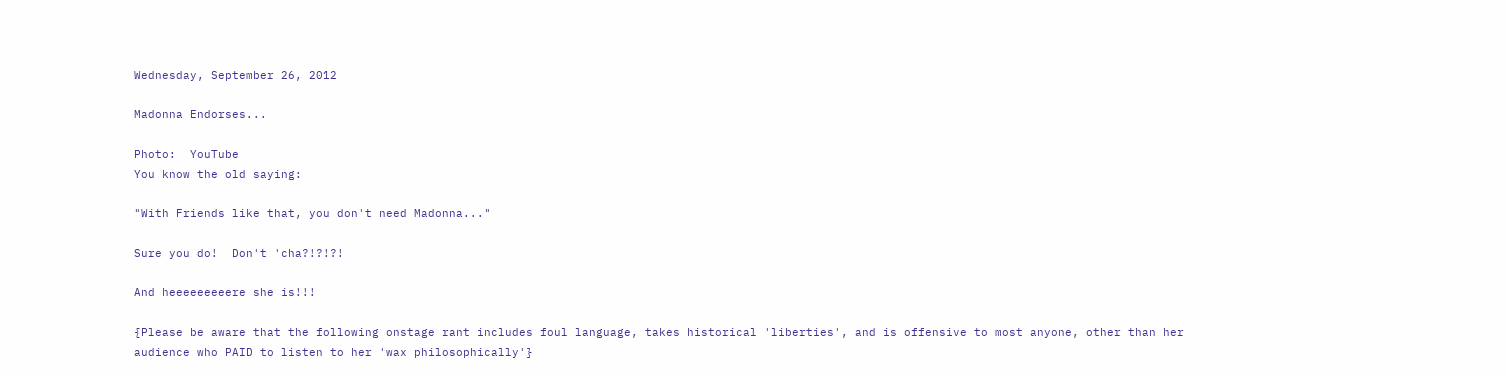Wednesday, September 26, 2012

Madonna Endorses...

Photo:  YouTube
You know the old saying:

"With Friends like that, you don't need Madonna..."

Sure you do!  Don't 'cha?!?!?!

And heeeeeeeeere she is!!!

{Please be aware that the following onstage rant includes foul language, takes historical 'liberties', and is offensive to most anyone, other than her audience who PAID to listen to her 'wax philosophically'}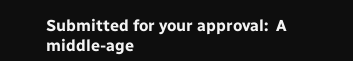Submitted for your approval:  A middle-age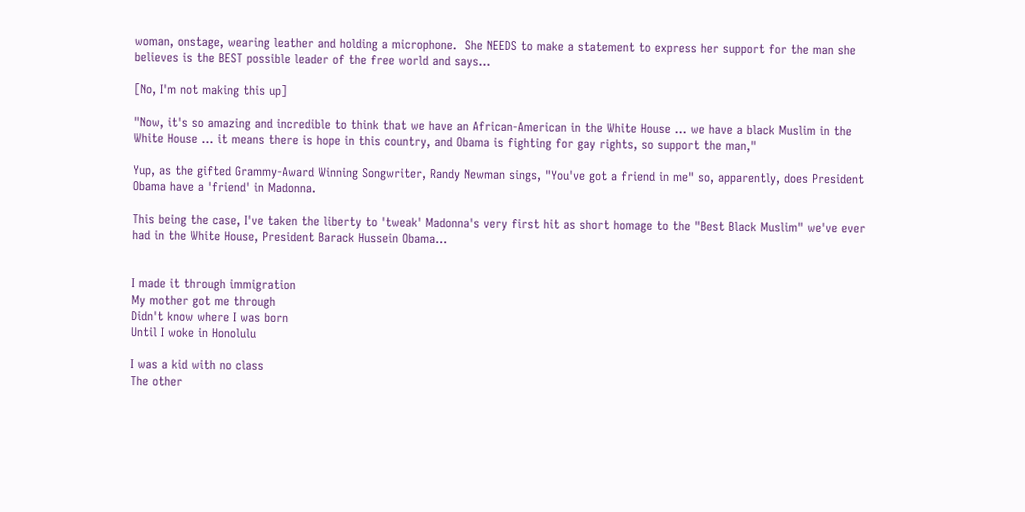woman, onstage, wearing leather and holding a microphone.  She NEEDS to make a statement to express her support for the man she believes is the BEST possible leader of the free world and says...

[No, I'm not making this up]

"Now, it's so amazing and incredible to think that we have an African-American in the White House ... we have a black Muslim in the White House ... it means there is hope in this country, and Obama is fighting for gay rights, so support the man,"

Yup, as the gifted Grammy-Award Winning Songwriter, Randy Newman sings, "You've got a friend in me" so, apparently, does President Obama have a 'friend' in Madonna.

This being the case, I've taken the liberty to 'tweak' Madonna's very first hit as short homage to the "Best Black Muslim" we've ever had in the White House, President Barack Hussein Obama...


I made it through immigration
My mother got me through
Didn't know where I was born
Until I woke in Honolulu

I was a kid with no class
The other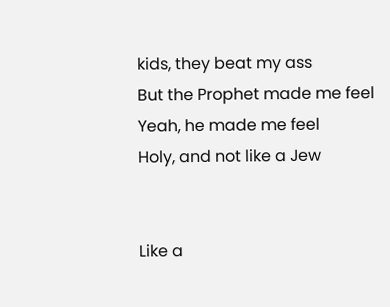kids, they beat my ass
But the Prophet made me feel
Yeah, he made me feel
Holy, and not like a Jew


Like a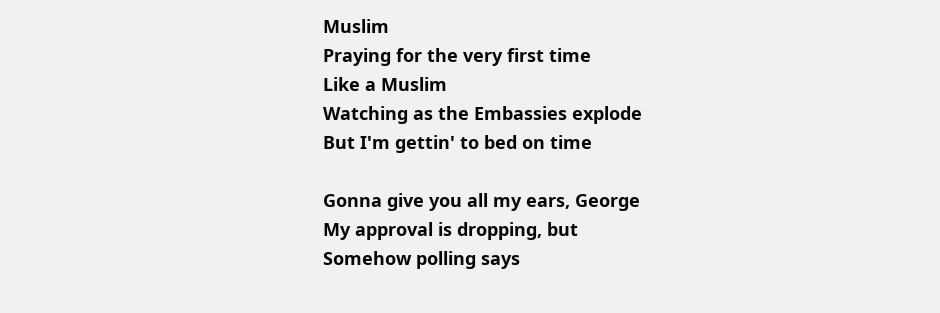Muslim
Praying for the very first time
Like a Muslim
Watching as the Embassies explode
But I'm gettin' to bed on time

Gonna give you all my ears, George
My approval is dropping, but
Somehow polling says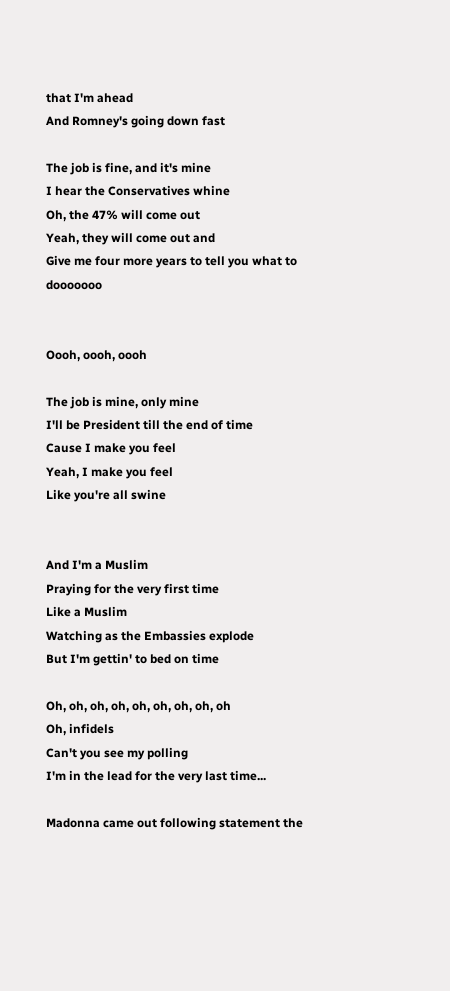that I'm ahead
And Romney's going down fast

The job is fine, and it's mine
I hear the Conservatives whine
Oh, the 47% will come out
Yeah, they will come out and
Give me four more years to tell you what to dooooooo


Oooh, oooh, oooh

The job is mine, only mine
I'll be President till the end of time
Cause I make you feel
Yeah, I make you feel
Like you're all swine


And I'm a Muslim
Praying for the very first time
Like a Muslim
Watching as the Embassies explode
But I'm gettin' to bed on time

Oh, oh, oh, oh, oh, oh, oh, oh, oh
Oh, infidels
Can't you see my polling
I'm in the lead for the very last time...

Madonna came out following statement the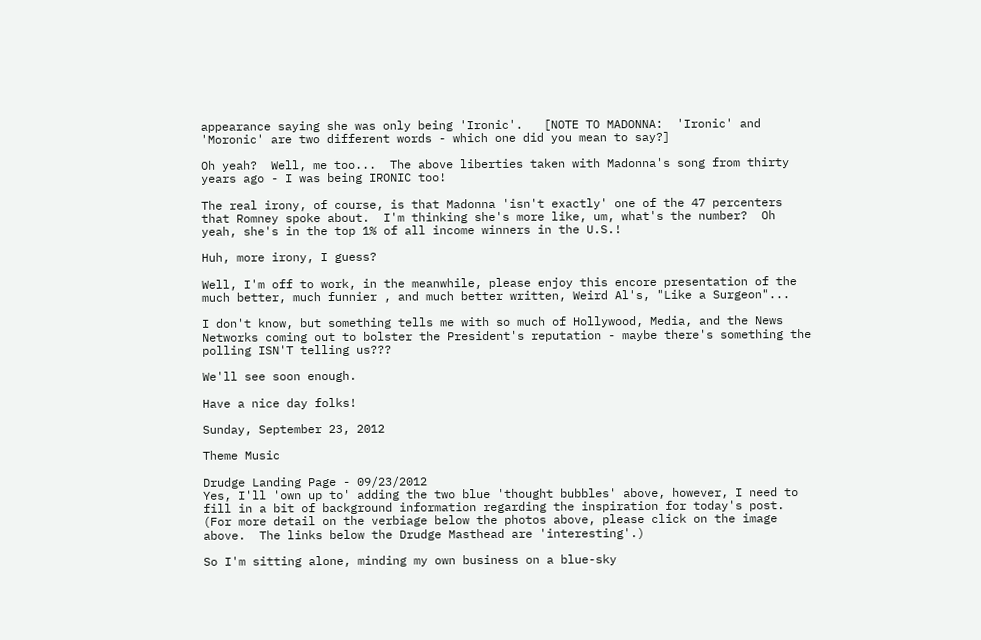appearance saying she was only being 'Ironic'.   [NOTE TO MADONNA:  'Ironic' and 'Moronic' are two different words - which one did you mean to say?]

Oh yeah?  Well, me too...  The above liberties taken with Madonna's song from thirty years ago - I was being IRONIC too!

The real irony, of course, is that Madonna 'isn't exactly' one of the 47 percenters that Romney spoke about.  I'm thinking she's more like, um, what's the number?  Oh yeah, she's in the top 1% of all income winners in the U.S.!

Huh, more irony, I guess?

Well, I'm off to work, in the meanwhile, please enjoy this encore presentation of the much better, much funnier , and much better written, Weird Al's, "Like a Surgeon"...

I don't know, but something tells me with so much of Hollywood, Media, and the News Networks coming out to bolster the President's reputation - maybe there's something the polling ISN'T telling us???

We'll see soon enough.

Have a nice day folks!

Sunday, September 23, 2012

Theme Music

Drudge Landing Page - 09/23/2012
Yes, I'll 'own up to' adding the two blue 'thought bubbles' above, however, I need to fill in a bit of background information regarding the inspiration for today's post.  (For more detail on the verbiage below the photos above, please click on the image above.  The links below the Drudge Masthead are 'interesting'.)

So I'm sitting alone, minding my own business on a blue-sky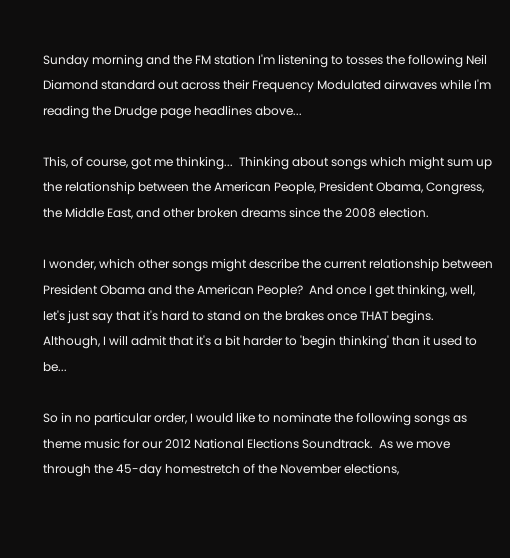Sunday morning and the FM station I'm listening to tosses the following Neil Diamond standard out across their Frequency Modulated airwaves while I'm reading the Drudge page headlines above...

This, of course, got me thinking...  Thinking about songs which might sum up the relationship between the American People, President Obama, Congress, the Middle East, and other broken dreams since the 2008 election.

I wonder, which other songs might describe the current relationship between President Obama and the American People?  And once I get thinking, well, let's just say that it's hard to stand on the brakes once THAT begins.  Although, I will admit that it's a bit harder to 'begin thinking' than it used to be...

So in no particular order, I would like to nominate the following songs as theme music for our 2012 National Elections Soundtrack.  As we move through the 45-day homestretch of the November elections,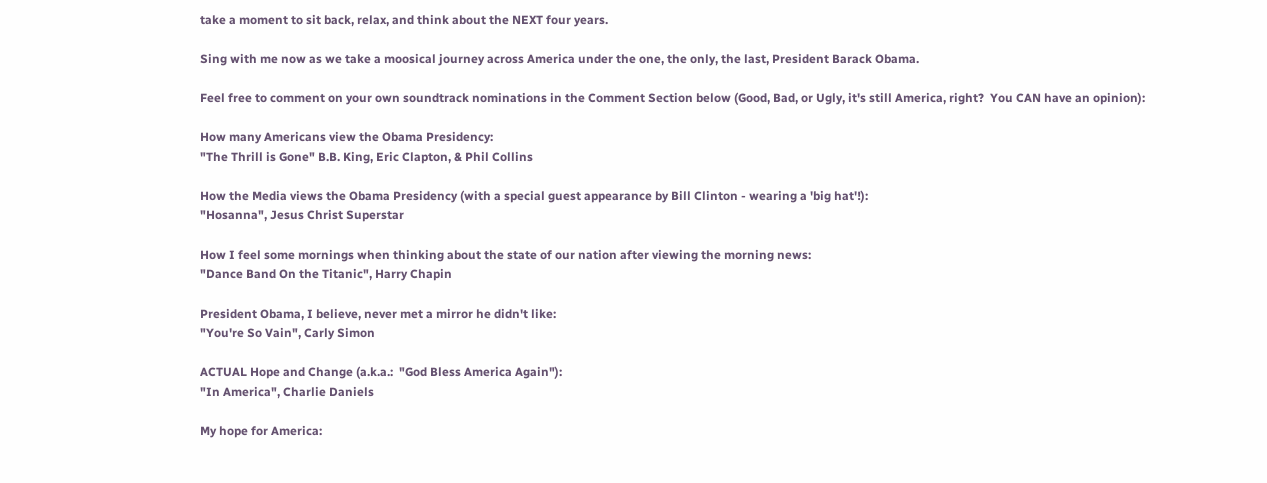take a moment to sit back, relax, and think about the NEXT four years.

Sing with me now as we take a moosical journey across America under the one, the only, the last, President Barack Obama.

Feel free to comment on your own soundtrack nominations in the Comment Section below (Good, Bad, or Ugly, it's still America, right?  You CAN have an opinion):

How many Americans view the Obama Presidency:
"The Thrill is Gone" B.B. King, Eric Clapton, & Phil Collins

How the Media views the Obama Presidency (with a special guest appearance by Bill Clinton - wearing a 'big hat'!):
"Hosanna", Jesus Christ Superstar

How I feel some mornings when thinking about the state of our nation after viewing the morning news:
"Dance Band On the Titanic", Harry Chapin

President Obama, I believe, never met a mirror he didn't like:
"You're So Vain", Carly Simon

ACTUAL Hope and Change (a.k.a.:  "God Bless America Again"):
"In America", Charlie Daniels

My hope for America: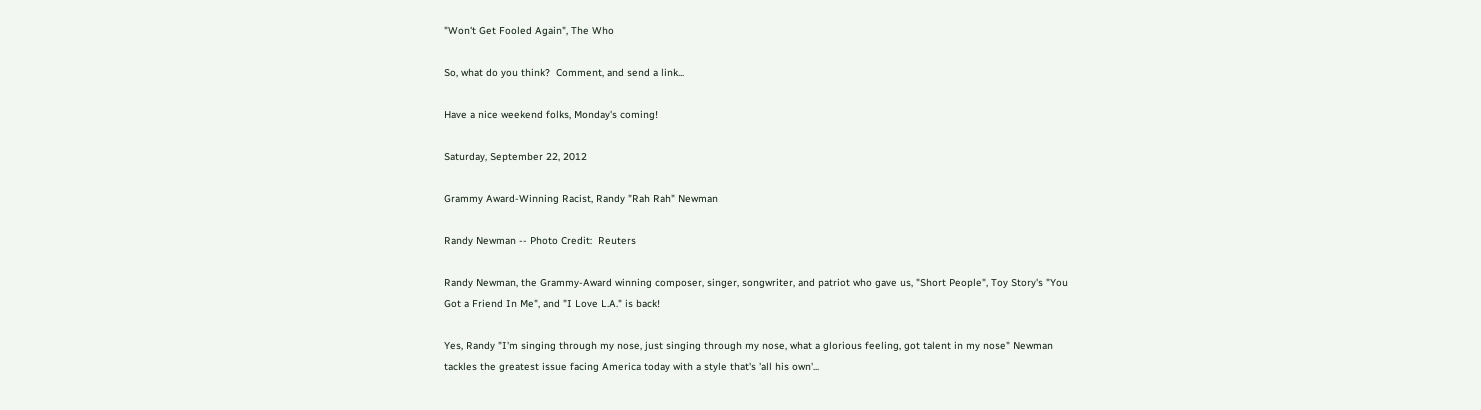"Won't Get Fooled Again", The Who

So, what do you think?  Comment, and send a link...

Have a nice weekend folks, Monday's coming!

Saturday, September 22, 2012

Grammy Award-Winning Racist, Randy "Rah Rah" Newman

Randy Newman -- Photo Credit:  Reuters

Randy Newman, the Grammy-Award winning composer, singer, songwriter, and patriot who gave us, "Short People", Toy Story's "You Got a Friend In Me", and "I Love L.A." is back!

Yes, Randy "I'm singing through my nose, just singing through my nose, what a glorious feeling, got talent in my nose" Newman tackles the greatest issue facing America today with a style that's 'all his own'...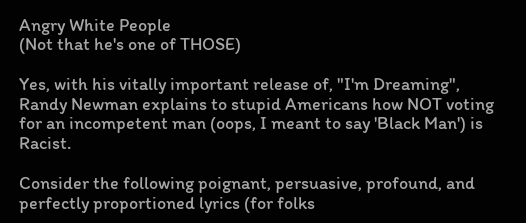Angry White People
(Not that he's one of THOSE)

Yes, with his vitally important release of, "I'm Dreaming", Randy Newman explains to stupid Americans how NOT voting for an incompetent man (oops, I meant to say 'Black Man') is Racist.

Consider the following poignant, persuasive, profound, and perfectly proportioned lyrics (for folks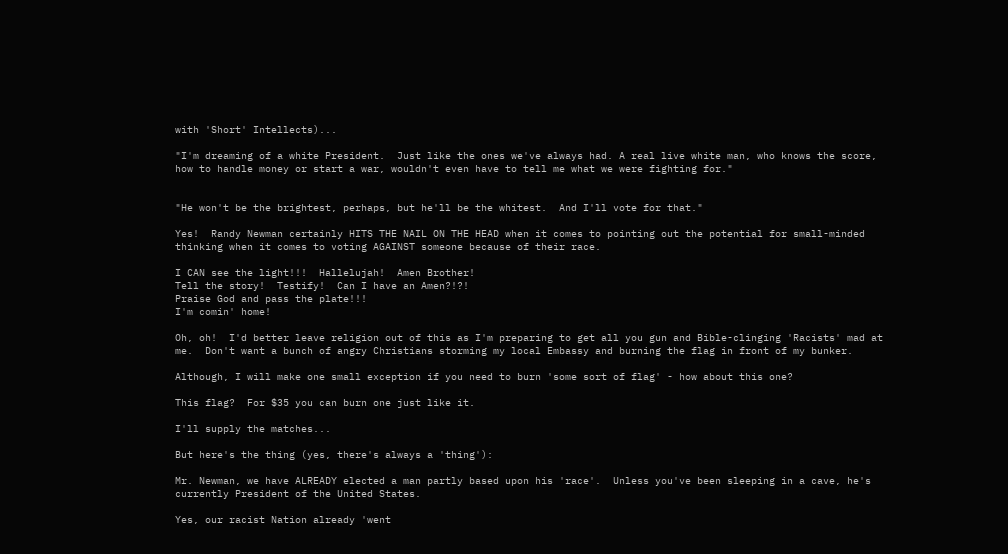with 'Short' Intellects)...

"I'm dreaming of a white President.  Just like the ones we've always had. A real live white man, who knows the score, how to handle money or start a war, wouldn't even have to tell me what we were fighting for."


"He won't be the brightest, perhaps, but he'll be the whitest.  And I'll vote for that."

Yes!  Randy Newman certainly HITS THE NAIL ON THE HEAD when it comes to pointing out the potential for small-minded thinking when it comes to voting AGAINST someone because of their race.

I CAN see the light!!!  Hallelujah!  Amen Brother!
Tell the story!  Testify!  Can I have an Amen?!?!
Praise God and pass the plate!!!
I'm comin' home!

Oh, oh!  I'd better leave religion out of this as I'm preparing to get all you gun and Bible-clinging 'Racists' mad at me.  Don't want a bunch of angry Christians storming my local Embassy and burning the flag in front of my bunker.

Although, I will make one small exception if you need to burn 'some sort of flag' - how about this one?

This flag?  For $35 you can burn one just like it.

I'll supply the matches...

But here's the thing (yes, there's always a 'thing'):

Mr. Newman, we have ALREADY elected a man partly based upon his 'race'.  Unless you've been sleeping in a cave, he's currently President of the United States.

Yes, our racist Nation already 'went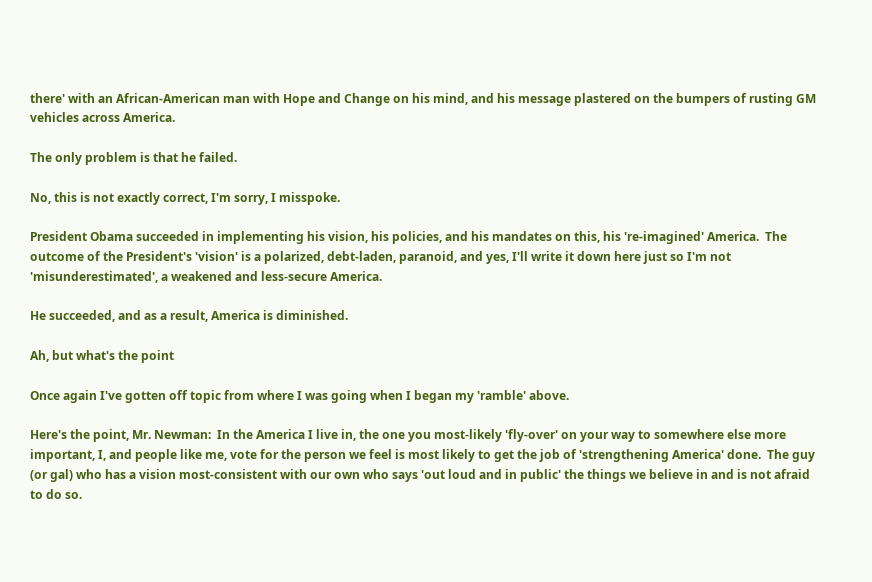there' with an African-American man with Hope and Change on his mind, and his message plastered on the bumpers of rusting GM vehicles across America.

The only problem is that he failed.

No, this is not exactly correct, I'm sorry, I misspoke.

President Obama succeeded in implementing his vision, his policies, and his mandates on this, his 're-imagined' America.  The outcome of the President's 'vision' is a polarized, debt-laden, paranoid, and yes, I'll write it down here just so I'm not 'misunderestimated', a weakened and less-secure America.

He succeeded, and as a result, America is diminished.

Ah, but what's the point

Once again I've gotten off topic from where I was going when I began my 'ramble' above.

Here's the point, Mr. Newman:  In the America I live in, the one you most-likely 'fly-over' on your way to somewhere else more important, I, and people like me, vote for the person we feel is most likely to get the job of 'strengthening America' done.  The guy (or gal) who has a vision most-consistent with our own who says 'out loud and in public' the things we believe in and is not afraid to do so.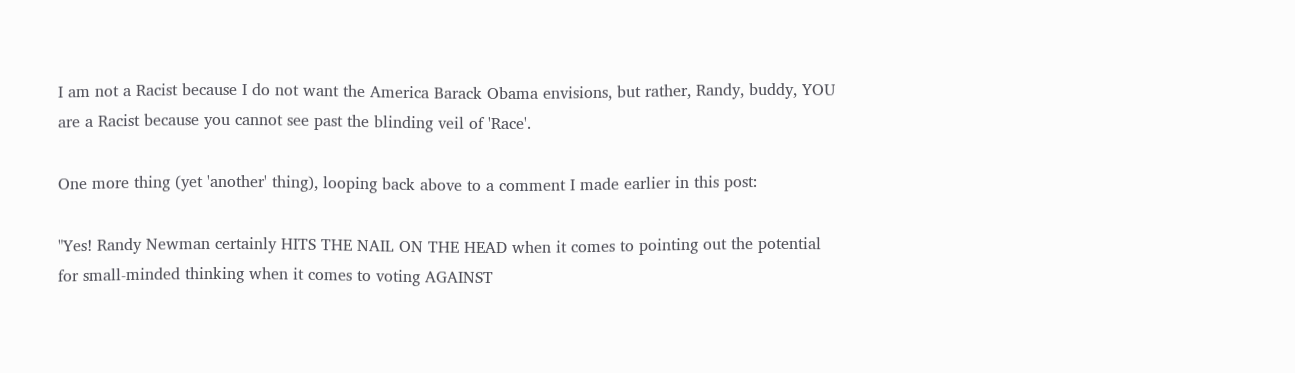I am not a Racist because I do not want the America Barack Obama envisions, but rather, Randy, buddy, YOU are a Racist because you cannot see past the blinding veil of 'Race'.

One more thing (yet 'another' thing), looping back above to a comment I made earlier in this post:

"Yes! Randy Newman certainly HITS THE NAIL ON THE HEAD when it comes to pointing out the potential for small-minded thinking when it comes to voting AGAINST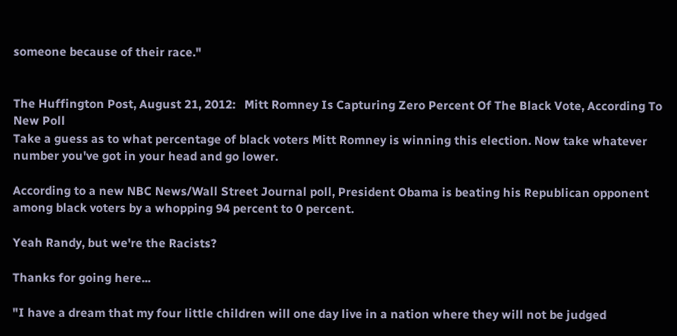someone because of their race."


The Huffington Post, August 21, 2012:   Mitt Romney Is Capturing Zero Percent Of The Black Vote, According To New Poll
Take a guess as to what percentage of black voters Mitt Romney is winning this election. Now take whatever number you've got in your head and go lower.

According to a new NBC News/Wall Street Journal poll, President Obama is beating his Republican opponent among black voters by a whopping 94 percent to 0 percent.

Yeah Randy, but we're the Racists?

Thanks for going here...

"I have a dream that my four little children will one day live in a nation where they will not be judged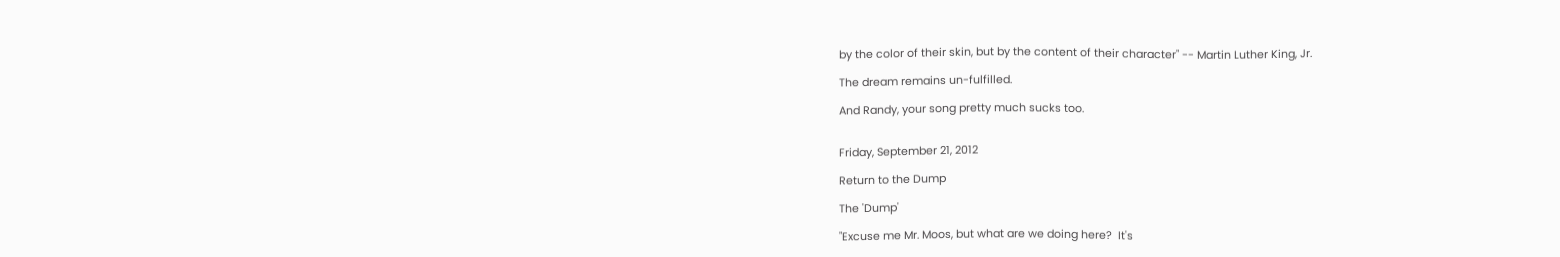by the color of their skin, but by the content of their character" -- Martin Luther King, Jr.

The dream remains un-fulfilled.

And Randy, your song pretty much sucks too.


Friday, September 21, 2012

Return to the Dump

The 'Dump'

"Excuse me Mr. Moos, but what are we doing here?  It's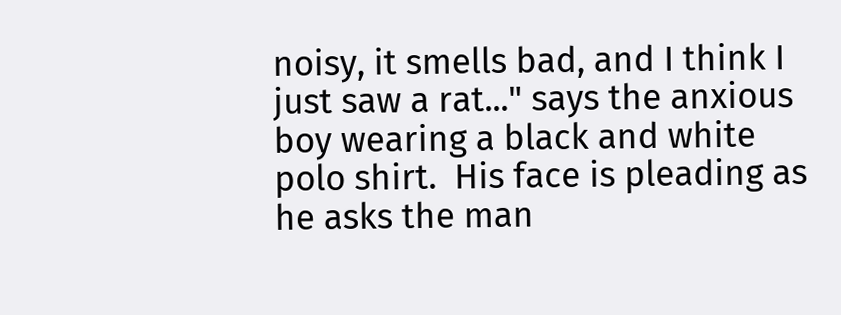noisy, it smells bad, and I think I just saw a rat..." says the anxious boy wearing a black and white polo shirt.  His face is pleading as he asks the man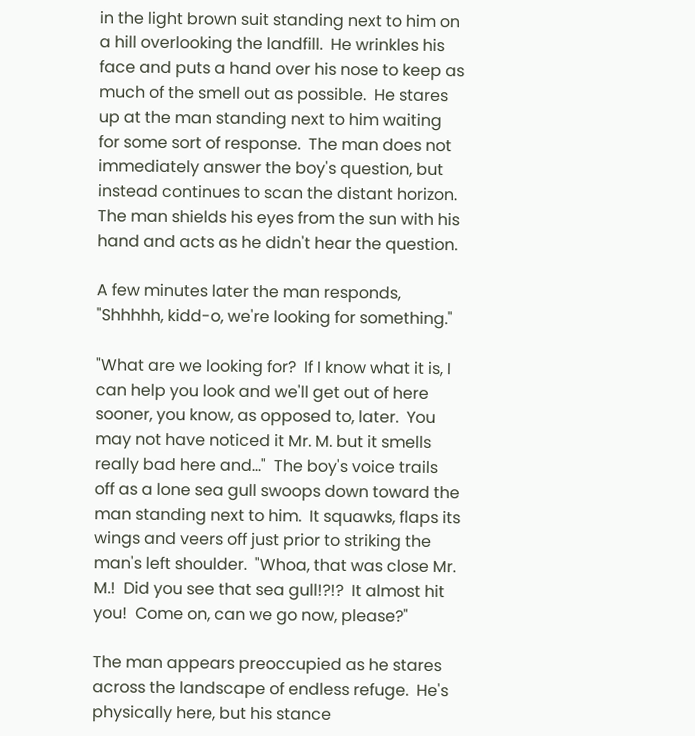in the light brown suit standing next to him on a hill overlooking the landfill.  He wrinkles his face and puts a hand over his nose to keep as much of the smell out as possible.  He stares up at the man standing next to him waiting for some sort of response.  The man does not immediately answer the boy's question, but instead continues to scan the distant horizon.  The man shields his eyes from the sun with his hand and acts as he didn't hear the question.

A few minutes later the man responds, "Shhhhh, kidd-o, we're looking for something."

"What are we looking for?  If I know what it is, I can help you look and we'll get out of here sooner, you know, as opposed to, later.  You may not have noticed it Mr. M. but it smells really bad here and..."  The boy's voice trails off as a lone sea gull swoops down toward the man standing next to him.  It squawks, flaps its wings and veers off just prior to striking the man's left shoulder.  "Whoa, that was close Mr. M.!  Did you see that sea gull!?!?  It almost hit you!  Come on, can we go now, please?"

The man appears preoccupied as he stares across the landscape of endless refuge.  He's physically here, but his stance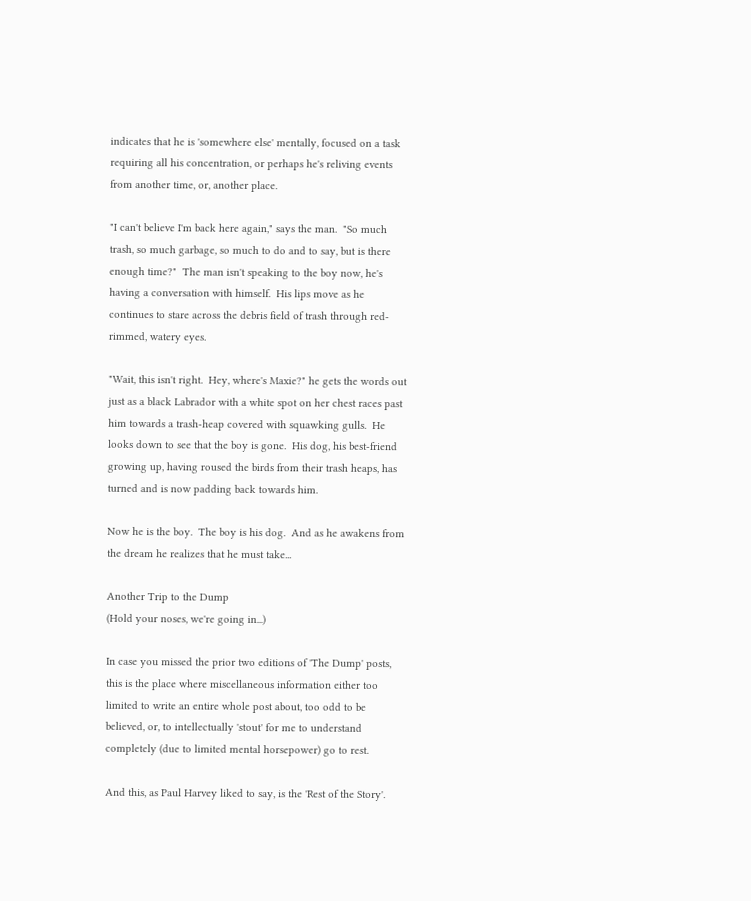indicates that he is 'somewhere else' mentally, focused on a task requiring all his concentration, or perhaps he's reliving events from another time, or, another place.

"I can't believe I'm back here again," says the man.  "So much trash, so much garbage, so much to do and to say, but is there enough time?"  The man isn't speaking to the boy now, he's having a conversation with himself.  His lips move as he continues to stare across the debris field of trash through red-rimmed, watery eyes.

"Wait, this isn't right.  Hey, where's Maxie?" he gets the words out  just as a black Labrador with a white spot on her chest races past him towards a trash-heap covered with squawking gulls.  He looks down to see that the boy is gone.  His dog, his best-friend growing up, having roused the birds from their trash heaps, has turned and is now padding back towards him.

Now he is the boy.  The boy is his dog.  And as he awakens from the dream he realizes that he must take...

Another Trip to the Dump
(Hold your noses, we're going in...)

In case you missed the prior two editions of 'The Dump' posts, this is the place where miscellaneous information either too limited to write an entire whole post about, too odd to be believed, or, to intellectually 'stout' for me to understand completely (due to limited mental horsepower) go to rest.

And this, as Paul Harvey liked to say, is the 'Rest of the Story'.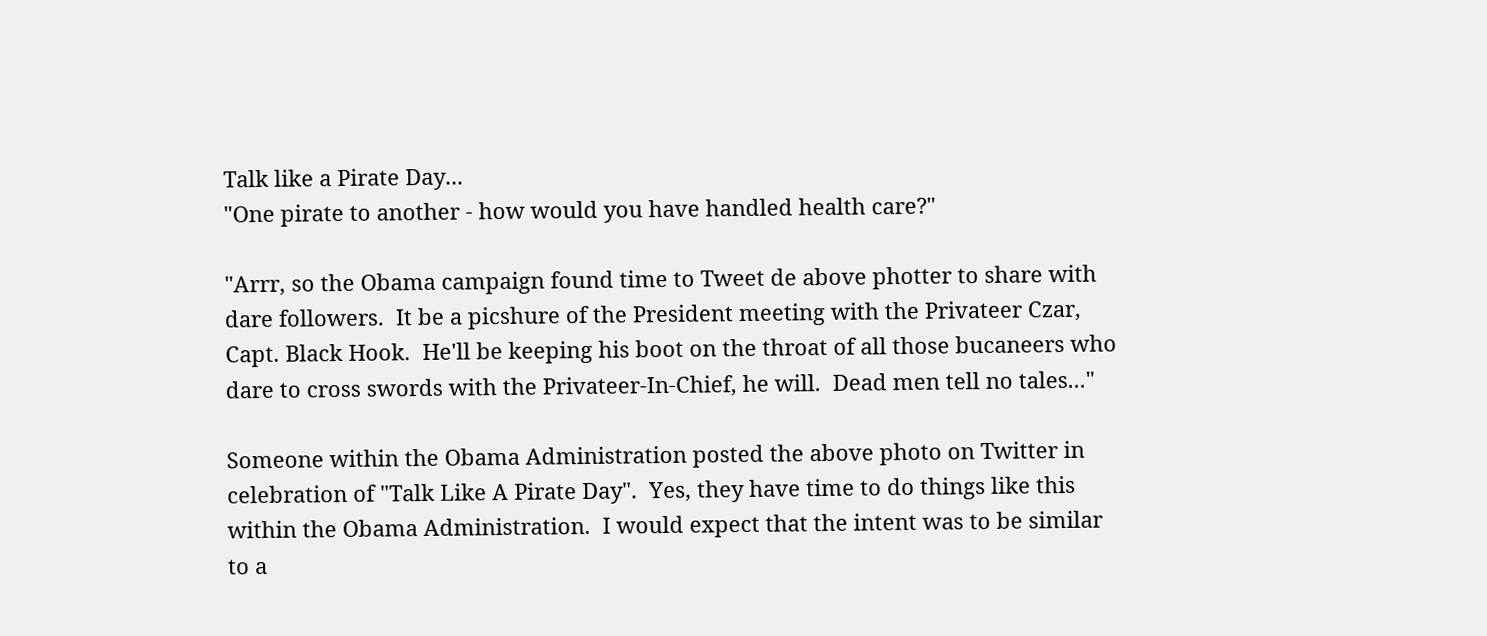Talk like a Pirate Day...
"One pirate to another - how would you have handled health care?"

"Arrr, so the Obama campaign found time to Tweet de above photter to share with dare followers.  It be a picshure of the President meeting with the Privateer Czar, Capt. Black Hook.  He'll be keeping his boot on the throat of all those bucaneers who dare to cross swords with the Privateer-In-Chief, he will.  Dead men tell no tales..."

Someone within the Obama Administration posted the above photo on Twitter in celebration of "Talk Like A Pirate Day".  Yes, they have time to do things like this within the Obama Administration.  I would expect that the intent was to be similar to a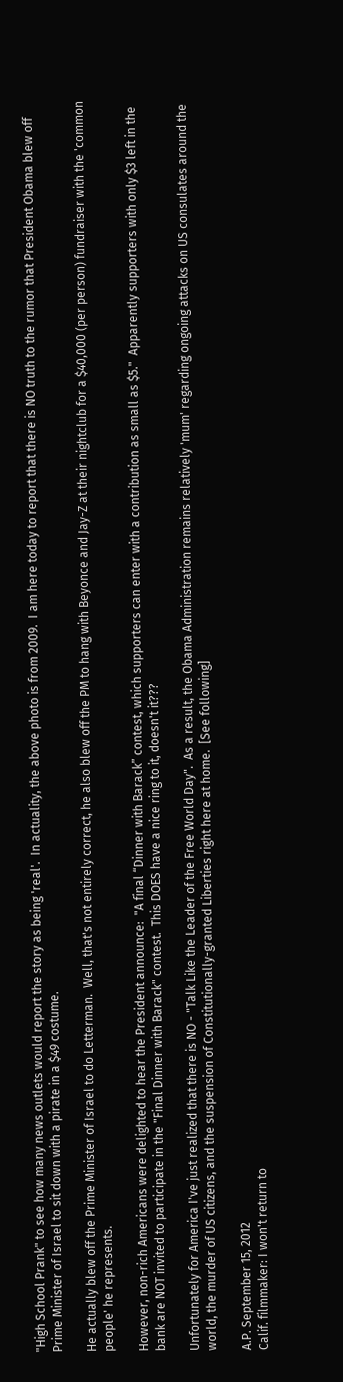"High School Prank" to see how many news outlets would report the story as being 'real'.  In actuality, the above photo is from 2009.  I am here today to report that there is NO truth to the rumor that President Obama blew off Prime Minister of Israel to sit down with a pirate in a $49 costume.

He actually blew off the Prime Minister of Israel to do Letterman.  Well, that's not entirely correct, he also blew off the PM to hang with Beyonce and Jay-Z at their nightclub for a $40,000 (per person) fundraiser with the 'common people' he represents.

However, non-rich Americans were delighted to hear the President announce:  "A final “Dinner with Barack” contest, which supporters can enter with a contribution as small as $5."  Apparently supporters with only $3 left in the bank are NOT invited to participate in the "Final Dinner with Barack" contest.  This DOES have a nice ring to it, doesn't it???

Unfortunately for America I've just realized that there is NO - "Talk Like the Leader of the Free World Day".  As a result, the Obama Administration remains relatively 'mum' regarding ongoing attacks on US consulates around the world, the murder of US citizens, and the suspension of Constitutionally-granted Liberties right here at home.  [See following]

A.P. September 15, 2012
Calif. filmmaker: I won't return to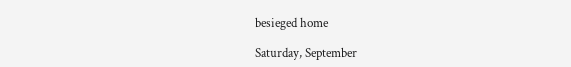besieged home

Saturday, September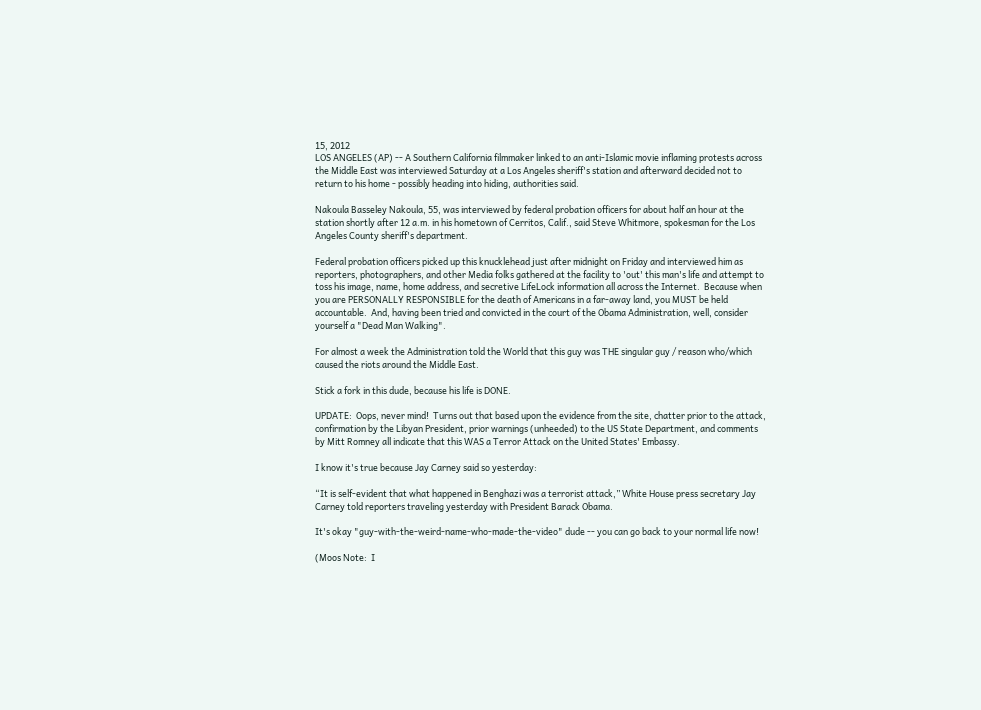15, 2012
LOS ANGELES (AP) -- A Southern California filmmaker linked to an anti-Islamic movie inflaming protests across the Middle East was interviewed Saturday at a Los Angeles sheriff's station and afterward decided not to return to his home - possibly heading into hiding, authorities said.

Nakoula Basseley Nakoula, 55, was interviewed by federal probation officers for about half an hour at the station shortly after 12 a.m. in his hometown of Cerritos, Calif., said Steve Whitmore, spokesman for the Los Angeles County sheriff's department.

Federal probation officers picked up this knucklehead just after midnight on Friday and interviewed him as reporters, photographers, and other Media folks gathered at the facility to 'out' this man's life and attempt to toss his image, name, home address, and secretive LifeLock information all across the Internet.  Because when you are PERSONALLY RESPONSIBLE for the death of Americans in a far-away land, you MUST be held accountable.  And, having been tried and convicted in the court of the Obama Administration, well, consider yourself a "Dead Man Walking".

For almost a week the Administration told the World that this guy was THE singular guy / reason who/which caused the riots around the Middle East.

Stick a fork in this dude, because his life is DONE.

UPDATE:  Oops, never mind!  Turns out that based upon the evidence from the site, chatter prior to the attack, confirmation by the Libyan President, prior warnings (unheeded) to the US State Department, and comments by Mitt Romney all indicate that this WAS a Terror Attack on the United States' Embassy.

I know it's true because Jay Carney said so yesterday:

“It is self-evident that what happened in Benghazi was a terrorist attack,” White House press secretary Jay Carney told reporters traveling yesterday with President Barack Obama.

It's okay "guy-with-the-weird-name-who-made-the-video" dude -- you can go back to your normal life now!

(Moos Note:  I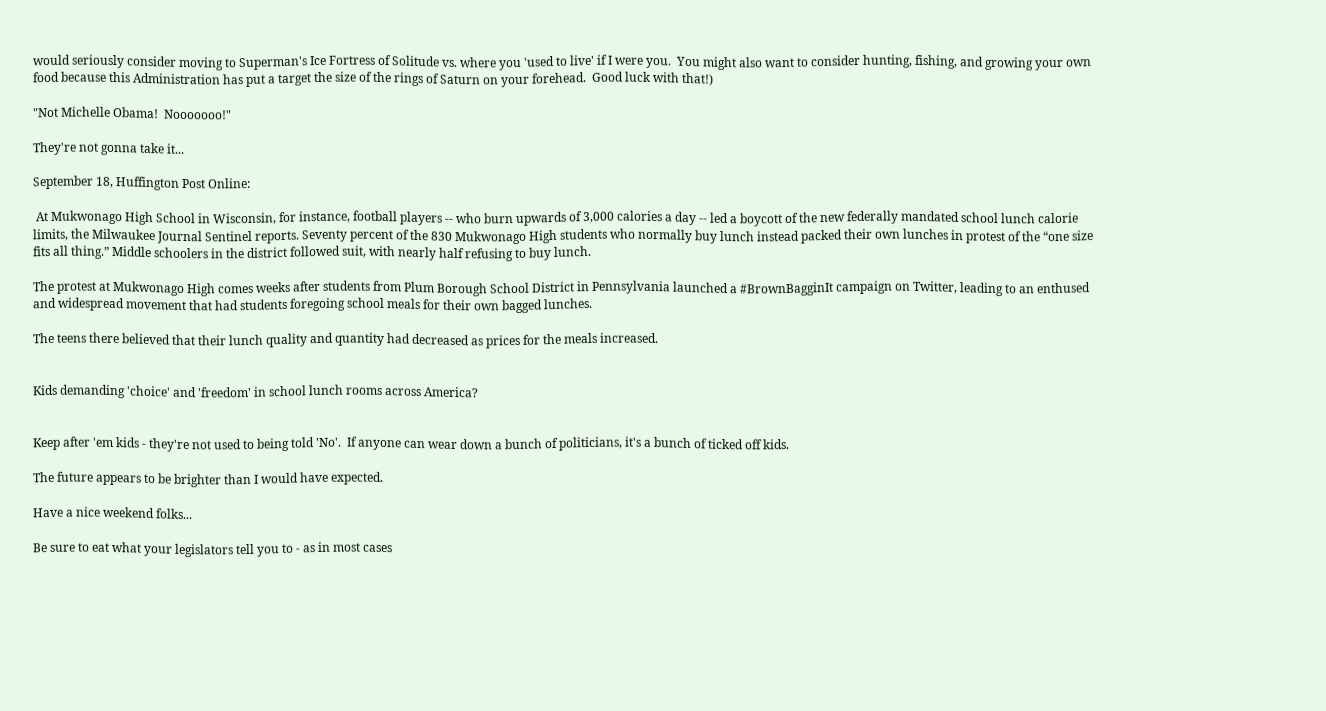would seriously consider moving to Superman's Ice Fortress of Solitude vs. where you 'used to live' if I were you.  You might also want to consider hunting, fishing, and growing your own food because this Administration has put a target the size of the rings of Saturn on your forehead.  Good luck with that!)

"Not Michelle Obama!  Nooooooo!"

They're not gonna take it...

September 18, Huffington Post Online:

 At Mukwonago High School in Wisconsin, for instance, football players -- who burn upwards of 3,000 calories a day -- led a boycott of the new federally mandated school lunch calorie limits, the Milwaukee Journal Sentinel reports. Seventy percent of the 830 Mukwonago High students who normally buy lunch instead packed their own lunches in protest of the “one size fits all thing.” Middle schoolers in the district followed suit, with nearly half refusing to buy lunch.

The protest at Mukwonago High comes weeks after students from Plum Borough School District in Pennsylvania launched a #BrownBagginIt campaign on Twitter, leading to an enthused and widespread movement that had students foregoing school meals for their own bagged lunches.

The teens there believed that their lunch quality and quantity had decreased as prices for the meals increased.


Kids demanding 'choice' and 'freedom' in school lunch rooms across America?


Keep after 'em kids - they're not used to being told 'No'.  If anyone can wear down a bunch of politicians, it's a bunch of ticked off kids.

The future appears to be brighter than I would have expected.

Have a nice weekend folks...

Be sure to eat what your legislators tell you to - as in most cases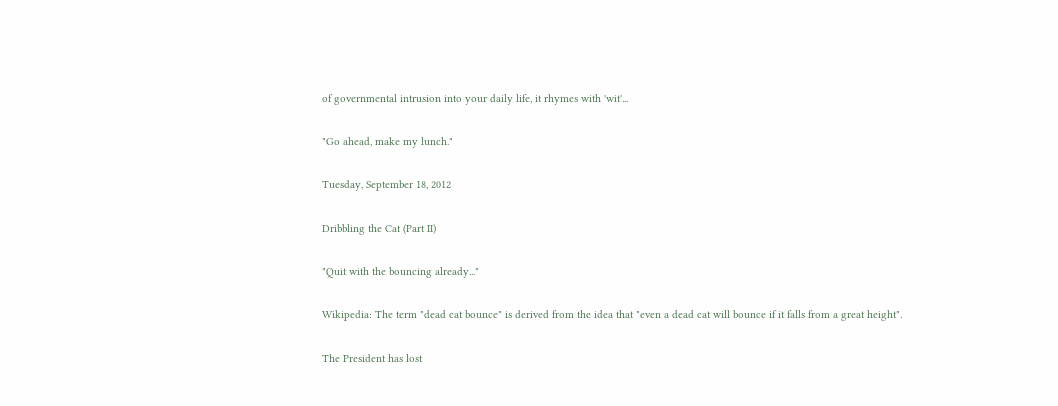of governmental intrusion into your daily life, it rhymes with 'wit'...

"Go ahead, make my lunch."

Tuesday, September 18, 2012

Dribbling the Cat (Part II)

"Quit with the bouncing already..."

Wikipedia: The term "dead cat bounce" is derived from the idea that "even a dead cat will bounce if it falls from a great height".

The President has lost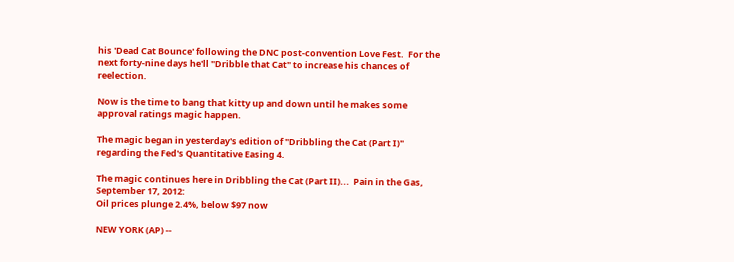his 'Dead Cat Bounce' following the DNC post-convention Love Fest.  For the next forty-nine days he'll "Dribble that Cat" to increase his chances of reelection.

Now is the time to bang that kitty up and down until he makes some approval ratings magic happen.

The magic began in yesterday's edition of "Dribbling the Cat (Part I)" regarding the Fed's Quantitative Easing 4.

The magic continues here in Dribbling the Cat (Part II)...  Pain in the Gas, September 17, 2012:
Oil prices plunge 2.4%, below $97 now

NEW YORK (AP) --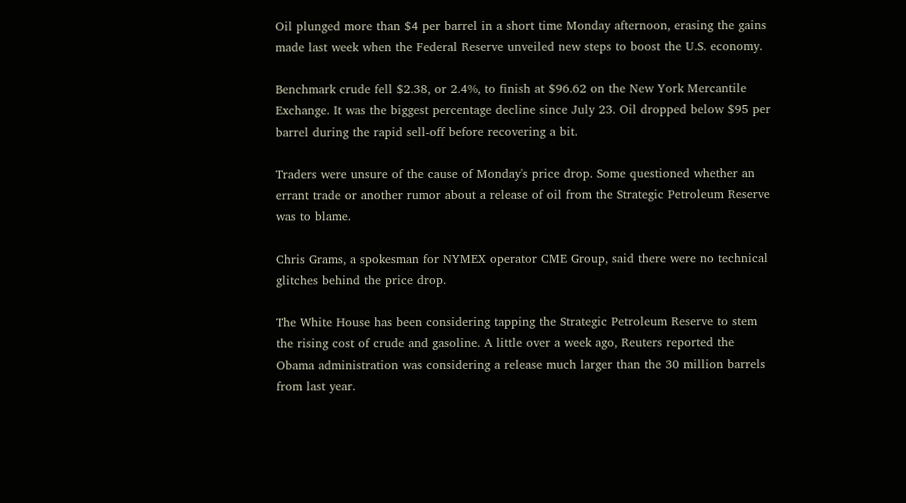Oil plunged more than $4 per barrel in a short time Monday afternoon, erasing the gains made last week when the Federal Reserve unveiled new steps to boost the U.S. economy.

Benchmark crude fell $2.38, or 2.4%, to finish at $96.62 on the New York Mercantile Exchange. It was the biggest percentage decline since July 23. Oil dropped below $95 per barrel during the rapid sell-off before recovering a bit.

Traders were unsure of the cause of Monday's price drop. Some questioned whether an errant trade or another rumor about a release of oil from the Strategic Petroleum Reserve was to blame.

Chris Grams, a spokesman for NYMEX operator CME Group, said there were no technical glitches behind the price drop.

The White House has been considering tapping the Strategic Petroleum Reserve to stem the rising cost of crude and gasoline. A little over a week ago, Reuters reported the Obama administration was considering a release much larger than the 30 million barrels from last year.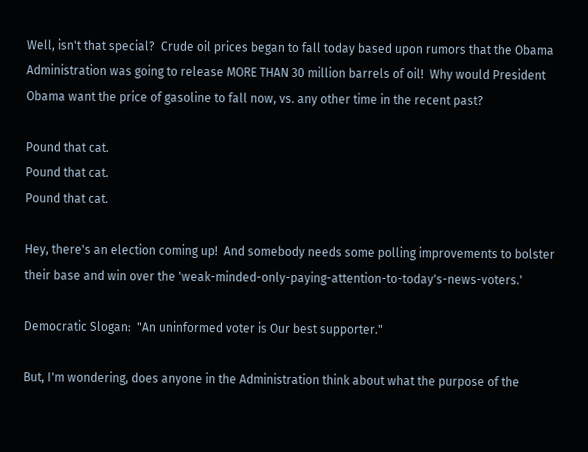Well, isn't that special?  Crude oil prices began to fall today based upon rumors that the Obama Administration was going to release MORE THAN 30 million barrels of oil!  Why would President Obama want the price of gasoline to fall now, vs. any other time in the recent past?

Pound that cat.
Pound that cat.
Pound that cat.

Hey, there's an election coming up!  And somebody needs some polling improvements to bolster their base and win over the 'weak-minded-only-paying-attention-to-today's-news-voters.'

Democratic Slogan:  "An uninformed voter is Our best supporter."

But, I'm wondering, does anyone in the Administration think about what the purpose of the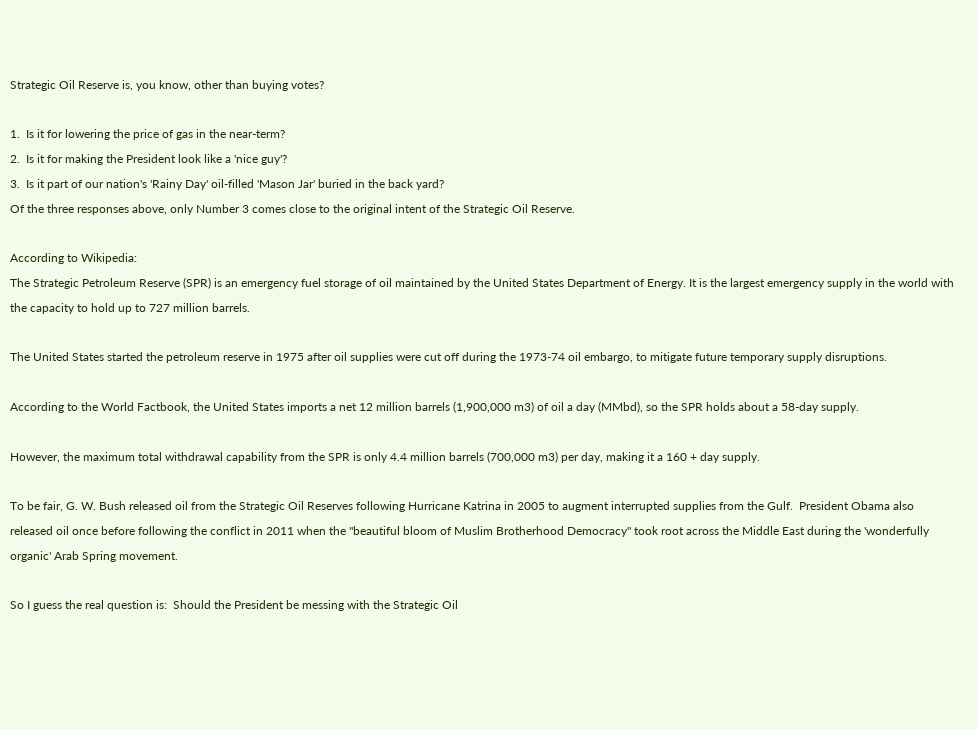Strategic Oil Reserve is, you know, other than buying votes?

1.  Is it for lowering the price of gas in the near-term?
2.  Is it for making the President look like a 'nice guy'?
3.  Is it part of our nation's 'Rainy Day' oil-filled 'Mason Jar' buried in the back yard?
Of the three responses above, only Number 3 comes close to the original intent of the Strategic Oil Reserve.

According to Wikipedia:
The Strategic Petroleum Reserve (SPR) is an emergency fuel storage of oil maintained by the United States Department of Energy. It is the largest emergency supply in the world with the capacity to hold up to 727 million barrels.

The United States started the petroleum reserve in 1975 after oil supplies were cut off during the 1973-74 oil embargo, to mitigate future temporary supply disruptions.

According to the World Factbook, the United States imports a net 12 million barrels (1,900,000 m3) of oil a day (MMbd), so the SPR holds about a 58-day supply.

However, the maximum total withdrawal capability from the SPR is only 4.4 million barrels (700,000 m3) per day, making it a 160 + day supply.

To be fair, G. W. Bush released oil from the Strategic Oil Reserves following Hurricane Katrina in 2005 to augment interrupted supplies from the Gulf.  President Obama also released oil once before following the conflict in 2011 when the "beautiful bloom of Muslim Brotherhood Democracy" took root across the Middle East during the 'wonderfully organic' Arab Spring movement.

So I guess the real question is:  Should the President be messing with the Strategic Oil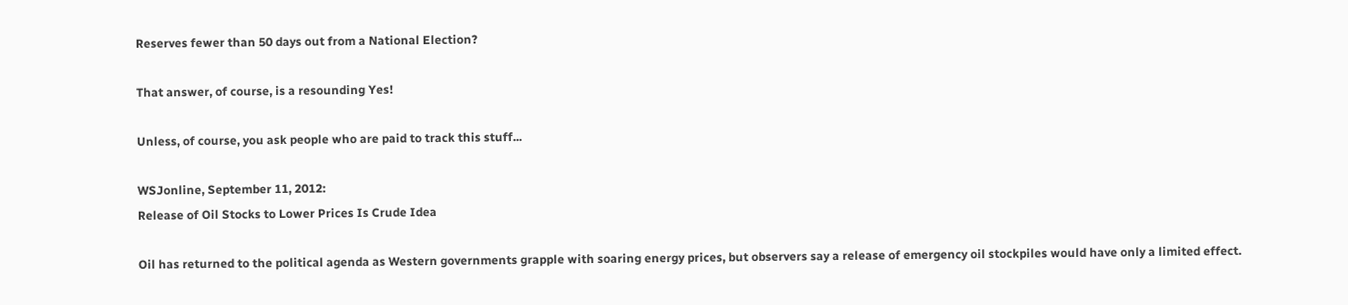Reserves fewer than 50 days out from a National Election?

That answer, of course, is a resounding Yes!

Unless, of course, you ask people who are paid to track this stuff...

WSJonline, September 11, 2012:
Release of Oil Stocks to Lower Prices Is Crude Idea

Oil has returned to the political agenda as Western governments grapple with soaring energy prices, but observers say a release of emergency oil stockpiles would have only a limited effect.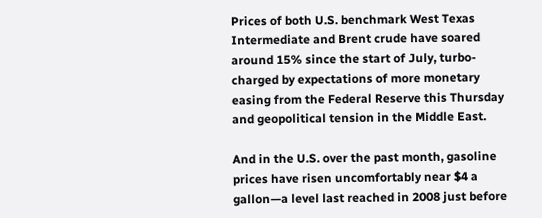Prices of both U.S. benchmark West Texas Intermediate and Brent crude have soared around 15% since the start of July, turbo-charged by expectations of more monetary easing from the Federal Reserve this Thursday and geopolitical tension in the Middle East.

And in the U.S. over the past month, gasoline prices have risen uncomfortably near $4 a gallon—a level last reached in 2008 just before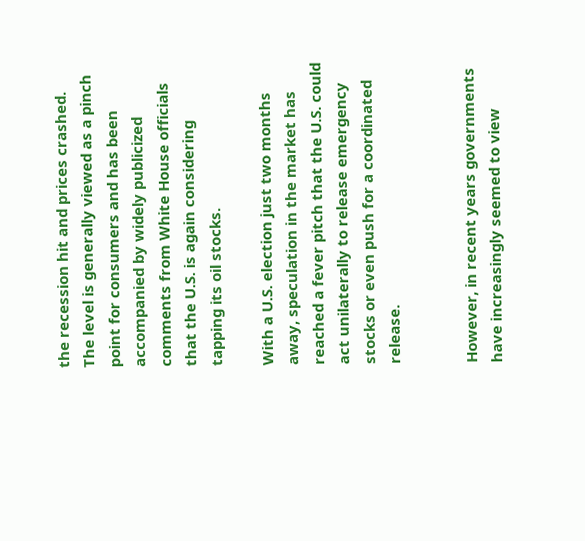the recession hit and prices crashed. The level is generally viewed as a pinch point for consumers and has been accompanied by widely publicized comments from White House officials that the U.S. is again considering tapping its oil stocks.

With a U.S. election just two months away, speculation in the market has reached a fever pitch that the U.S. could act unilaterally to release emergency stocks or even push for a coordinated release.


However, in recent years governments have increasingly seemed to view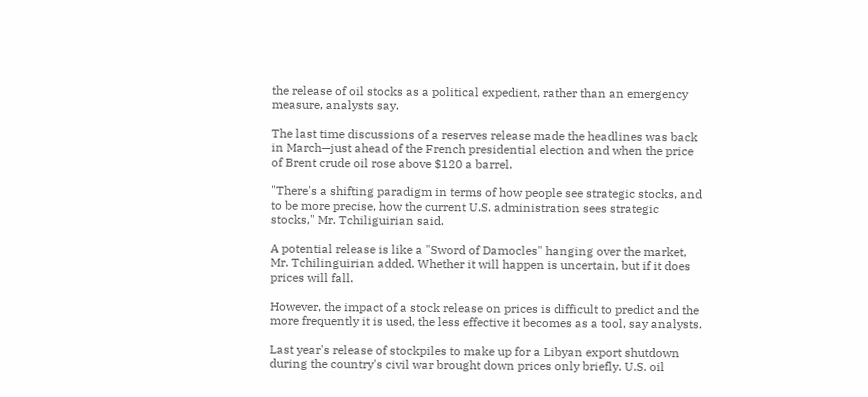the release of oil stocks as a political expedient, rather than an emergency measure, analysts say.

The last time discussions of a reserves release made the headlines was back in March—just ahead of the French presidential election and when the price of Brent crude oil rose above $120 a barrel.

"There's a shifting paradigm in terms of how people see strategic stocks, and to be more precise, how the current U.S. administration sees strategic stocks," Mr. Tchiliguirian said.

A potential release is like a "Sword of Damocles" hanging over the market, Mr. Tchilinguirian added. Whether it will happen is uncertain, but if it does prices will fall.

However, the impact of a stock release on prices is difficult to predict and the more frequently it is used, the less effective it becomes as a tool, say analysts.

Last year's release of stockpiles to make up for a Libyan export shutdown during the country's civil war brought down prices only briefly. U.S. oil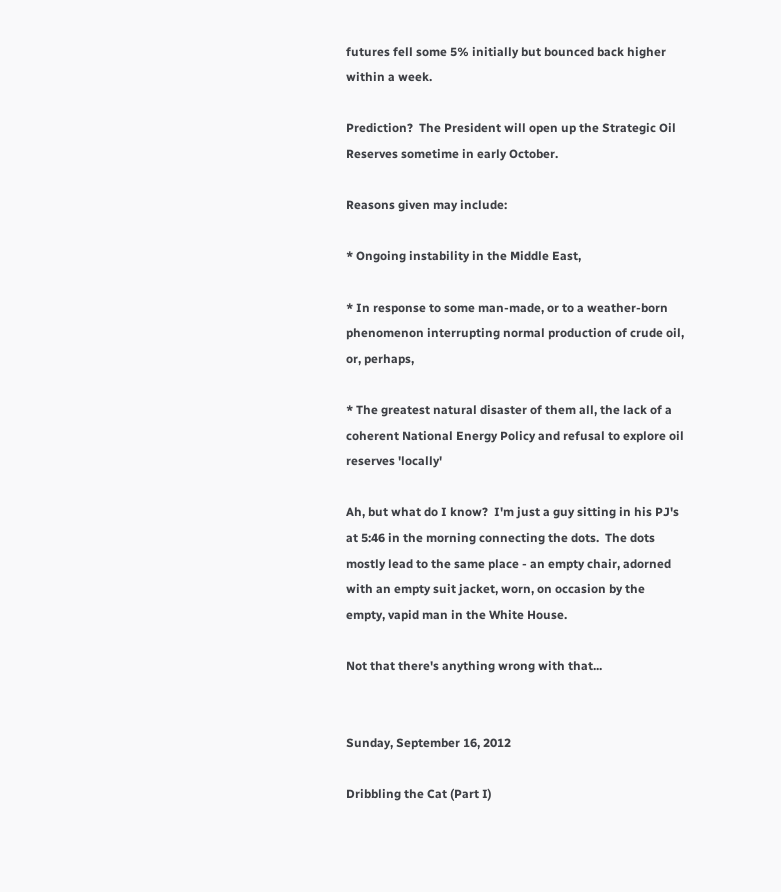futures fell some 5% initially but bounced back higher within a week.

Prediction?  The President will open up the Strategic Oil Reserves sometime in early October.

Reasons given may include:

* Ongoing instability in the Middle East,

* In response to some man-made, or to a weather-born phenomenon interrupting normal production of crude oil, or, perhaps,

* The greatest natural disaster of them all, the lack of a coherent National Energy Policy and refusal to explore oil reserves 'locally'

Ah, but what do I know?  I'm just a guy sitting in his PJ's at 5:46 in the morning connecting the dots.  The dots mostly lead to the same place - an empty chair, adorned with an empty suit jacket, worn, on occasion by the empty, vapid man in the White House.

Not that there's anything wrong with that...


Sunday, September 16, 2012

Dribbling the Cat (Part I)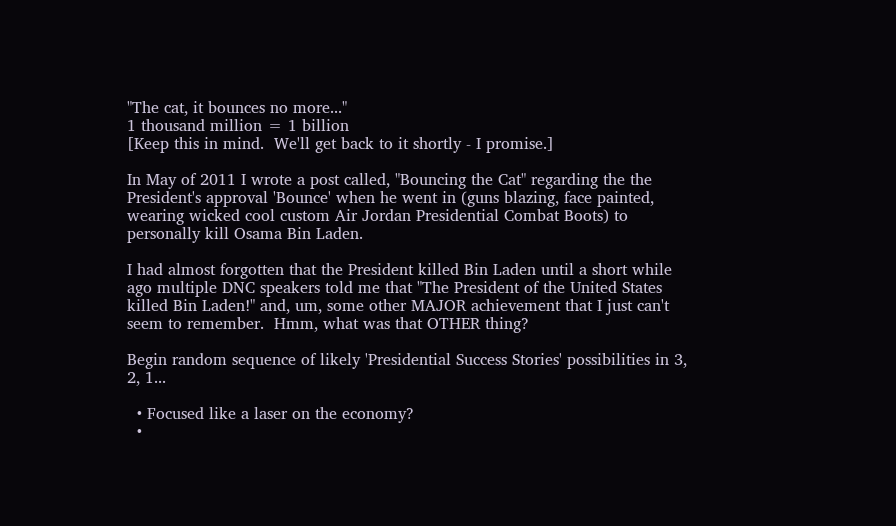"The cat, it bounces no more..."
1 thousand million = 1 billion
[Keep this in mind.  We'll get back to it shortly - I promise.]

In May of 2011 I wrote a post called, "Bouncing the Cat" regarding the the President's approval 'Bounce' when he went in (guns blazing, face painted, wearing wicked cool custom Air Jordan Presidential Combat Boots) to personally kill Osama Bin Laden.

I had almost forgotten that the President killed Bin Laden until a short while ago multiple DNC speakers told me that "The President of the United States killed Bin Laden!" and, um, some other MAJOR achievement that I just can't seem to remember.  Hmm, what was that OTHER thing?

Begin random sequence of likely 'Presidential Success Stories' possibilities in 3, 2, 1...

  • Focused like a laser on the economy?
  •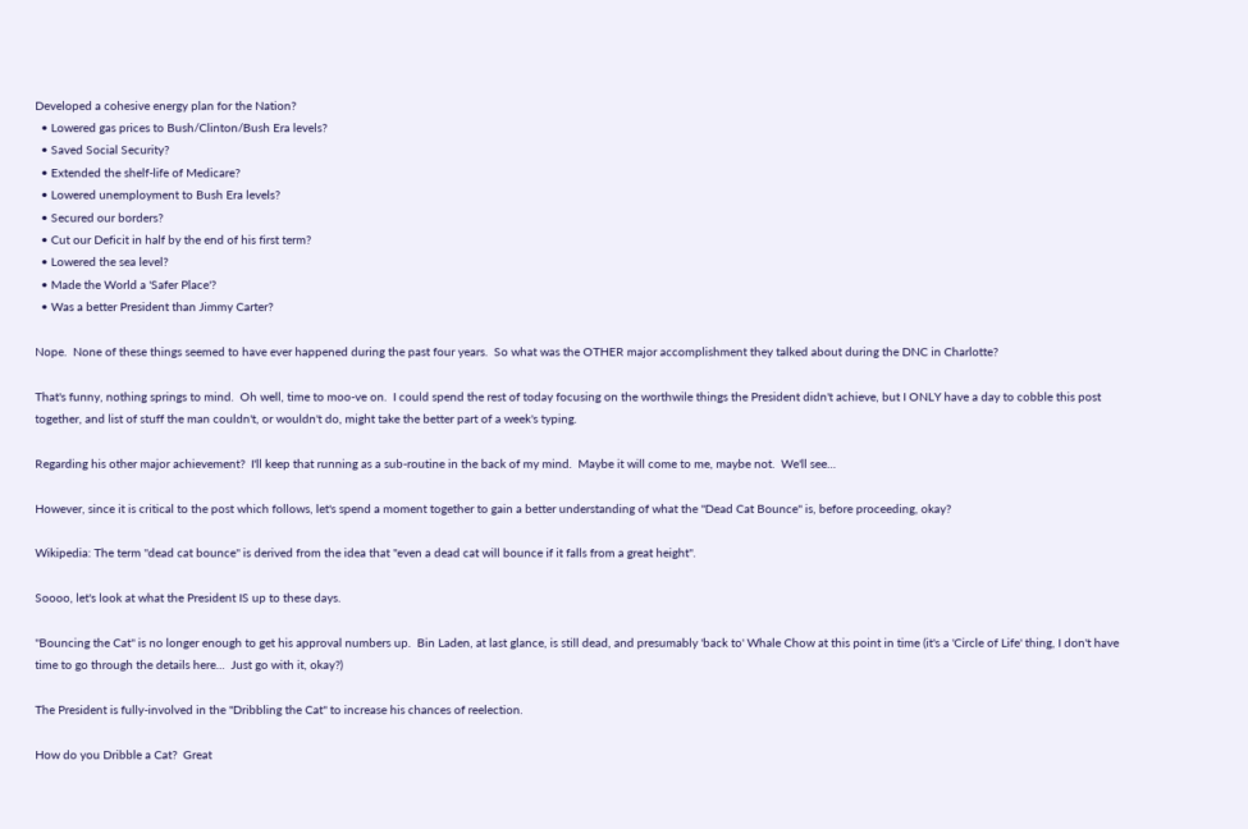Developed a cohesive energy plan for the Nation?
  • Lowered gas prices to Bush/Clinton/Bush Era levels?
  • Saved Social Security?
  • Extended the shelf-life of Medicare?
  • Lowered unemployment to Bush Era levels?
  • Secured our borders?
  • Cut our Deficit in half by the end of his first term?
  • Lowered the sea level?
  • Made the World a 'Safer Place'?
  • Was a better President than Jimmy Carter?

Nope.  None of these things seemed to have ever happened during the past four years.  So what was the OTHER major accomplishment they talked about during the DNC in Charlotte?

That's funny, nothing springs to mind.  Oh well, time to moo-ve on.  I could spend the rest of today focusing on the worthwile things the President didn't achieve, but I ONLY have a day to cobble this post together, and list of stuff the man couldn't, or wouldn't do, might take the better part of a week's typing.

Regarding his other major achievement?  I'll keep that running as a sub-routine in the back of my mind.  Maybe it will come to me, maybe not.  We'll see...

However, since it is critical to the post which follows, let's spend a moment together to gain a better understanding of what the "Dead Cat Bounce" is, before proceeding, okay?

Wikipedia: The term "dead cat bounce" is derived from the idea that "even a dead cat will bounce if it falls from a great height".

Soooo, let's look at what the President IS up to these days.

"Bouncing the Cat" is no longer enough to get his approval numbers up.  Bin Laden, at last glance, is still dead, and presumably 'back to' Whale Chow at this point in time (it's a 'Circle of Life' thing, I don't have time to go through the details here...  Just go with it, okay?)

The President is fully-involved in the "Dribbling the Cat" to increase his chances of reelection.

How do you Dribble a Cat?  Great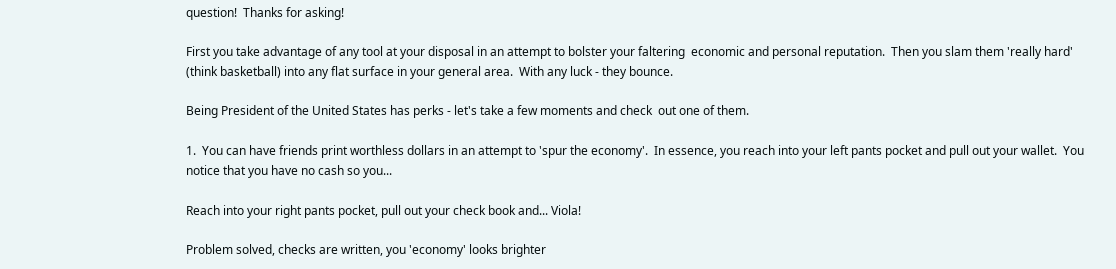question!  Thanks for asking!

First you take advantage of any tool at your disposal in an attempt to bolster your faltering  economic and personal reputation.  Then you slam them 'really hard' (think basketball) into any flat surface in your general area.  With any luck - they bounce.

Being President of the United States has perks - let's take a few moments and check  out one of them.

1.  You can have friends print worthless dollars in an attempt to 'spur the economy'.  In essence, you reach into your left pants pocket and pull out your wallet.  You notice that you have no cash so you...

Reach into your right pants pocket, pull out your check book and... Viola!

Problem solved, checks are written, you 'economy' looks brighter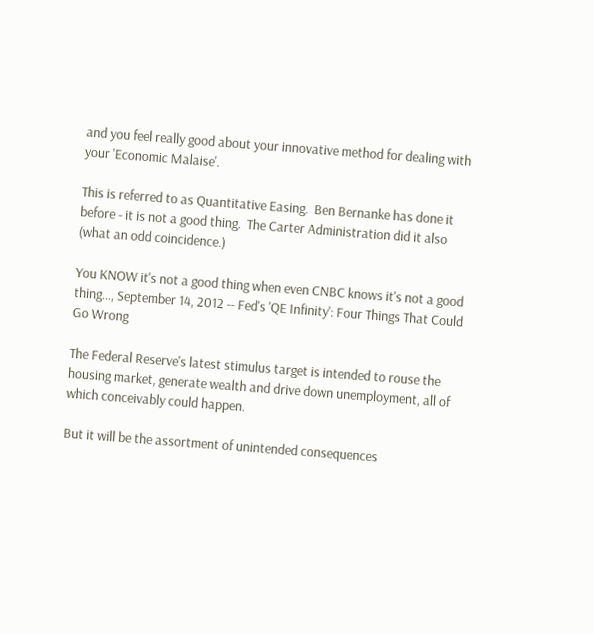and you feel really good about your innovative method for dealing with your 'Economic Malaise'.

This is referred to as Quantitative Easing.  Ben Bernanke has done it before - it is not a good thing.  The Carter Administration did it also (what an odd coincidence.)

You KNOW it's not a good thing when even CNBC knows it's not a good thing..., September 14, 2012 -- Fed's 'QE Infinity': Four Things That Could Go Wrong

The Federal Reserve's latest stimulus target is intended to rouse the housing market, generate wealth and drive down unemployment, all of which conceivably could happen.

But it will be the assortment of unintended consequences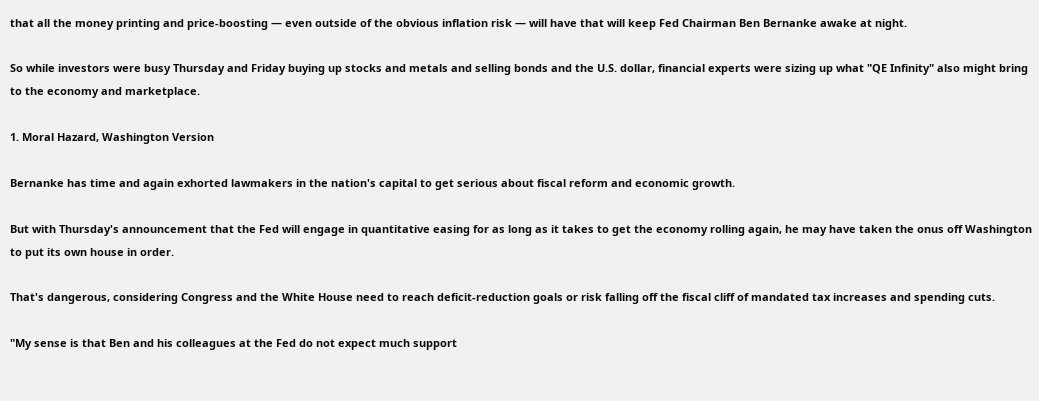that all the money printing and price-boosting — even outside of the obvious inflation risk — will have that will keep Fed Chairman Ben Bernanke awake at night.

So while investors were busy Thursday and Friday buying up stocks and metals and selling bonds and the U.S. dollar, financial experts were sizing up what "QE Infinity" also might bring to the economy and marketplace.

1. Moral Hazard, Washington Version

Bernanke has time and again exhorted lawmakers in the nation's capital to get serious about fiscal reform and economic growth.

But with Thursday's announcement that the Fed will engage in quantitative easing for as long as it takes to get the economy rolling again, he may have taken the onus off Washington to put its own house in order.

That's dangerous, considering Congress and the White House need to reach deficit-reduction goals or risk falling off the fiscal cliff of mandated tax increases and spending cuts.

"My sense is that Ben and his colleagues at the Fed do not expect much support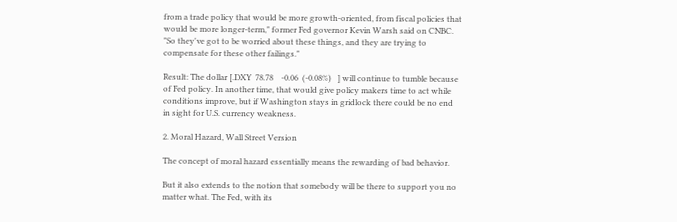from a trade policy that would be more growth-oriented, from fiscal policies that would be more longer-term," former Fed governor Kevin Warsh said on CNBC. "So they've got to be worried about these things, and they are trying to compensate for these other failings."

Result: The dollar [.DXY  78.78    -0.06  (-0.08%)   ] will continue to tumble because of Fed policy. In another time, that would give policy makers time to act while conditions improve, but if Washington stays in gridlock there could be no end in sight for U.S. currency weakness.

2. Moral Hazard, Wall Street Version

The concept of moral hazard essentially means the rewarding of bad behavior.

But it also extends to the notion that somebody will be there to support you no matter what. The Fed, with its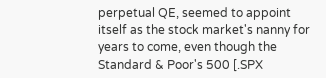perpetual QE, seemed to appoint itself as the stock market's nanny for years to come, even though the Standard & Poor's 500 [.SPX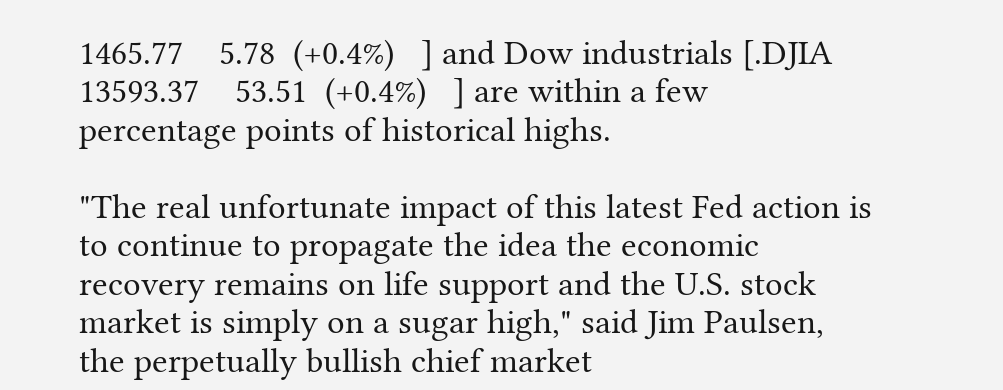1465.77    5.78  (+0.4%)   ] and Dow industrials [.DJIA  13593.37    53.51  (+0.4%)   ] are within a few percentage points of historical highs.

"The real unfortunate impact of this latest Fed action is to continue to propagate the idea the economic recovery remains on life support and the U.S. stock market is simply on a sugar high," said Jim Paulsen, the perpetually bullish chief market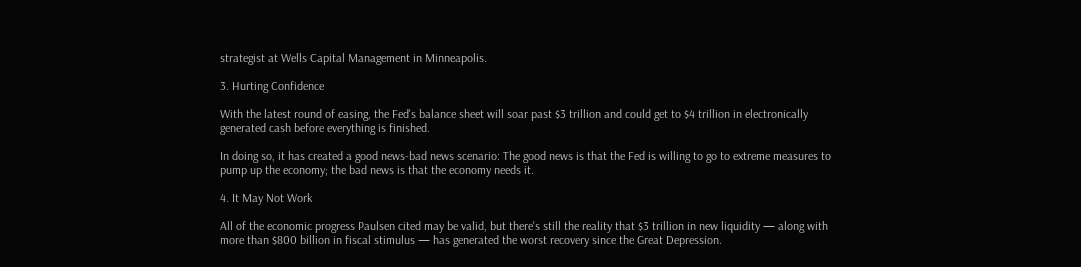strategist at Wells Capital Management in Minneapolis.

3. Hurting Confidence

With the latest round of easing, the Fed's balance sheet will soar past $3 trillion and could get to $4 trillion in electronically generated cash before everything is finished.

In doing so, it has created a good news-bad news scenario: The good news is that the Fed is willing to go to extreme measures to pump up the economy; the bad news is that the economy needs it.

4. It May Not Work

All of the economic progress Paulsen cited may be valid, but there's still the reality that $3 trillion in new liquidity — along with more than $800 billion in fiscal stimulus — has generated the worst recovery since the Great Depression.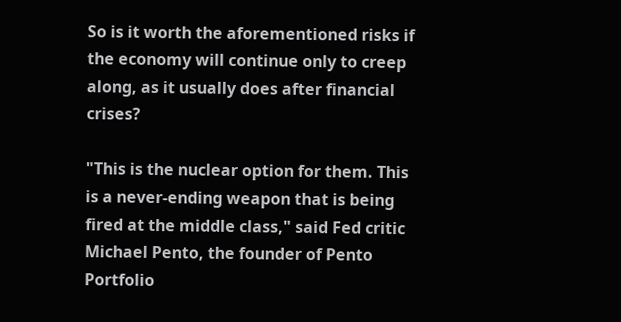So is it worth the aforementioned risks if the economy will continue only to creep along, as it usually does after financial crises?

"This is the nuclear option for them. This is a never-ending weapon that is being fired at the middle class," said Fed critic Michael Pento, the founder of Pento Portfolio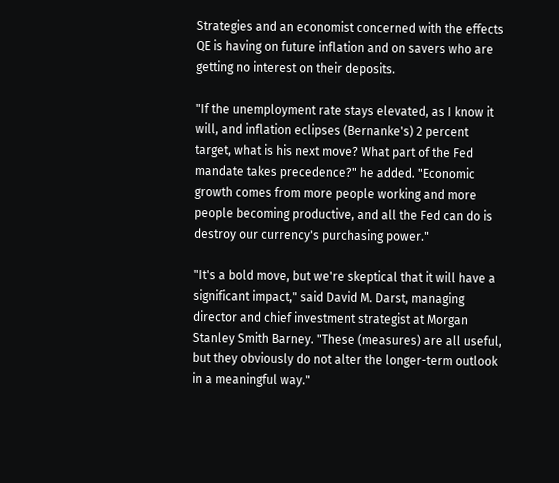Strategies and an economist concerned with the effects QE is having on future inflation and on savers who are getting no interest on their deposits.

"If the unemployment rate stays elevated, as I know it will, and inflation eclipses (Bernanke's) 2 percent target, what is his next move? What part of the Fed mandate takes precedence?" he added. "Economic growth comes from more people working and more people becoming productive, and all the Fed can do is destroy our currency's purchasing power."

"It's a bold move, but we're skeptical that it will have a significant impact," said David M. Darst, managing director and chief investment strategist at Morgan Stanley Smith Barney. "These (measures) are all useful, but they obviously do not alter the longer-term outlook in a meaningful way."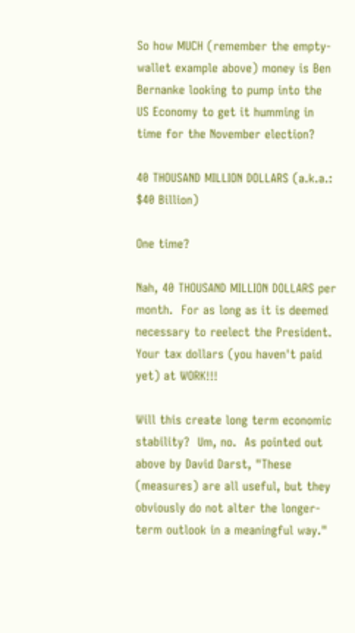So how MUCH (remember the empty-wallet example above) money is Ben Bernanke looking to pump into the US Economy to get it humming in time for the November election?

40 THOUSAND MILLION DOLLARS (a.k.a.:  $40 Billion)

One time?

Nah, 40 THOUSAND MILLION DOLLARS per month.  For as long as it is deemed necessary to reelect the President.  Your tax dollars (you haven't paid yet) at WORK!!!

Will this create long term economic stability?  Um, no.  As pointed out above by David Darst, "These (measures) are all useful, but they obviously do not alter the longer-term outlook in a meaningful way."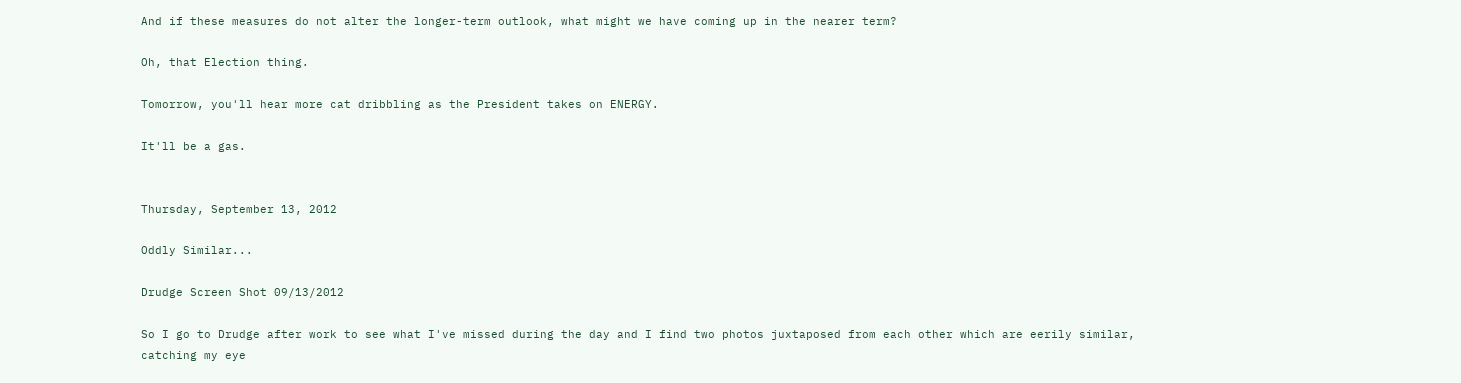And if these measures do not alter the longer-term outlook, what might we have coming up in the nearer term?

Oh, that Election thing.

Tomorrow, you'll hear more cat dribbling as the President takes on ENERGY.

It'll be a gas.


Thursday, September 13, 2012

Oddly Similar...

Drudge Screen Shot 09/13/2012

So I go to Drudge after work to see what I've missed during the day and I find two photos juxtaposed from each other which are eerily similar, catching my eye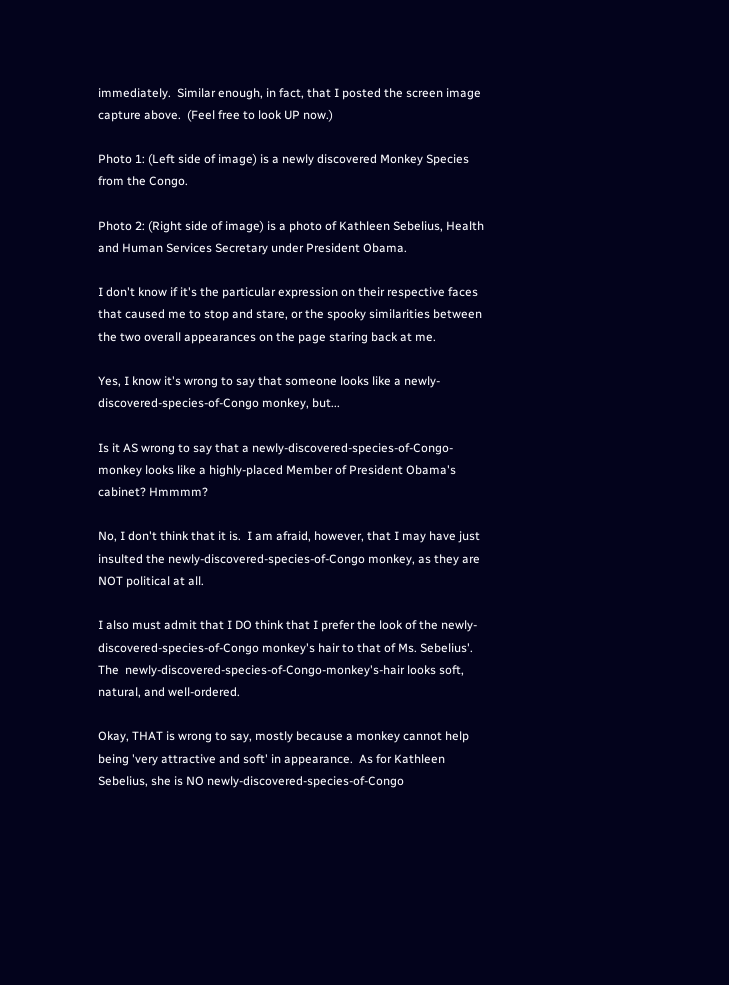immediately.  Similar enough, in fact, that I posted the screen image capture above.  (Feel free to look UP now.)

Photo 1: (Left side of image) is a newly discovered Monkey Species from the Congo.

Photo 2: (Right side of image) is a photo of Kathleen Sebelius, Health and Human Services Secretary under President Obama.

I don't know if it's the particular expression on their respective faces that caused me to stop and stare, or the spooky similarities between the two overall appearances on the page staring back at me.

Yes, I know it's wrong to say that someone looks like a newly-discovered-species-of-Congo monkey, but...

Is it AS wrong to say that a newly-discovered-species-of-Congo-monkey looks like a highly-placed Member of President Obama's cabinet? Hmmmm?

No, I don't think that it is.  I am afraid, however, that I may have just insulted the newly-discovered-species-of-Congo monkey, as they are NOT political at all.

I also must admit that I DO think that I prefer the look of the newly-discovered-species-of-Congo monkey's hair to that of Ms. Sebelius'.  The  newly-discovered-species-of-Congo-monkey's-hair looks soft, natural, and well-ordered.

Okay, THAT is wrong to say, mostly because a monkey cannot help being 'very attractive and soft' in appearance.  As for Kathleen Sebelius, she is NO newly-discovered-species-of-Congo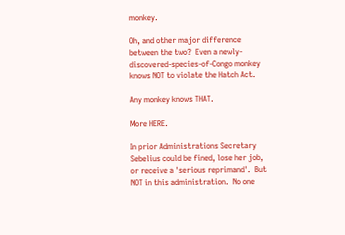monkey.

Oh, and other major difference between the two?  Even a newly-discovered-species-of-Congo monkey knows NOT to violate the Hatch Act.

Any monkey knows THAT.

More HERE.

In prior Administrations Secretary Sebelius could be fined, lose her job, or receive a 'serious reprimand'.  But NOT in this administration.  No one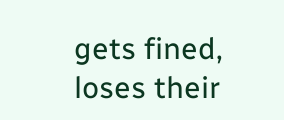gets fined, loses their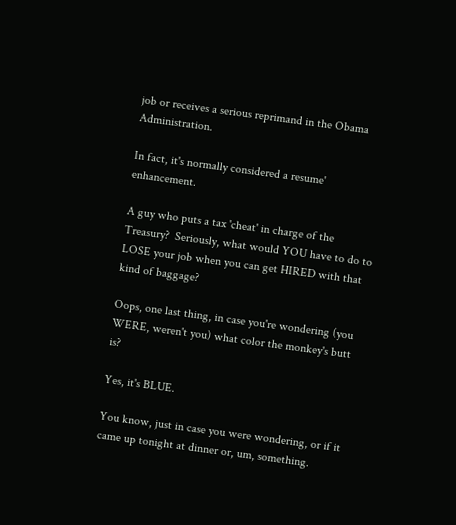job or receives a serious reprimand in the Obama Administration.

In fact, it's normally considered a resume' enhancement.

A guy who puts a tax 'cheat' in charge of the Treasury?  Seriously, what would YOU have to do to LOSE your job when you can get HIRED with that kind of baggage?

Oops, one last thing, in case you're wondering (you WERE, weren't you) what color the monkey's butt is?

Yes, it's BLUE.

You know, just in case you were wondering, or if it came up tonight at dinner or, um, something.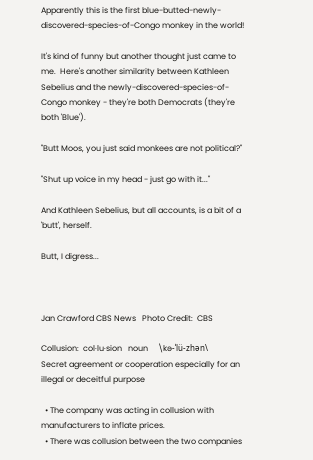Apparently this is the first blue-butted-newly-discovered-species-of-Congo monkey in the world!

It's kind of funny but another thought just came to me.  Here's another similarity between Kathleen Sebelius and the newly-discovered-species-of-Congo monkey - they're both Democrats (they're both 'Blue').

"Butt Moos, you just said monkees are not political?"

"Shut up voice in my head - just go with it..."

And Kathleen Sebelius, but all accounts, is a bit of a 'butt', herself.

Butt, I digress...



Jan Crawford CBS News   Photo Credit:  CBS

Collusion:  col·lu·sion   noun     \kə-ˈlü-zhən\
Secret agreement or cooperation especially for an illegal or deceitful purpose

  • The company was acting in collusion with manufacturers to inflate prices.
  • There was collusion between the two companies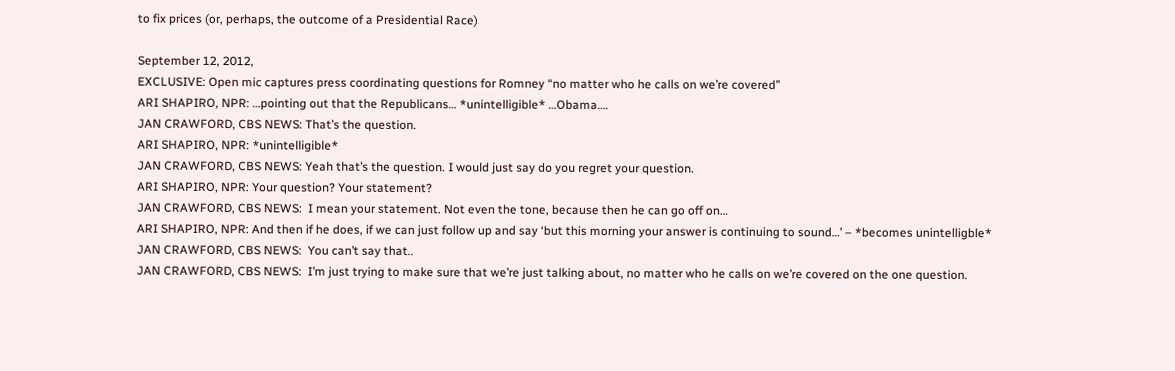to fix prices (or, perhaps, the outcome of a Presidential Race)

September 12, 2012,
EXCLUSIVE: Open mic captures press coordinating questions for Romney “no matter who he calls on we’re covered”
ARI SHAPIRO, NPR: …pointing out that the Republicans… *unintelligible* …Obama….
JAN CRAWFORD, CBS NEWS: That’s the question.
ARI SHAPIRO, NPR: *unintelligible*
JAN CRAWFORD, CBS NEWS: Yeah that’s the question. I would just say do you regret your question.
ARI SHAPIRO, NPR: Your question? Your statement?
JAN CRAWFORD, CBS NEWS:  I mean your statement. Not even the tone, because then he can go off on…
ARI SHAPIRO, NPR: And then if he does, if we can just follow up and say ‘but this morning your answer is continuing to sound…’ – *becomes unintelligble*
JAN CRAWFORD, CBS NEWS:  You can’t say that..
JAN CRAWFORD, CBS NEWS:  I’m just trying to make sure that we’re just talking about, no matter who he calls on we’re covered on the one question.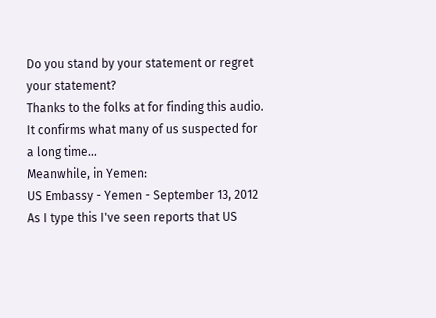Do you stand by your statement or regret your statement?
Thanks to the folks at for finding this audio.  It confirms what many of us suspected for a long time...
Meanwhile, in Yemen:
US Embassy - Yemen - September 13, 2012
As I type this I've seen reports that US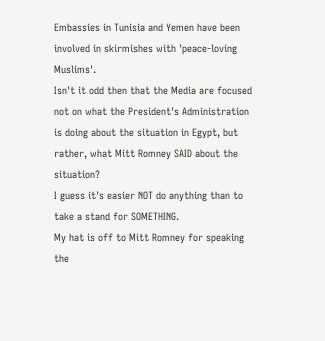Embassies in Tunisia and Yemen have been involved in skirmishes with 'peace-loving Muslims'.
Isn't it odd then that the Media are focused not on what the President's Administration is doing about the situation in Egypt, but rather, what Mitt Romney SAID about the situation?
I guess it's easier NOT do anything than to take a stand for SOMETHING.
My hat is off to Mitt Romney for speaking the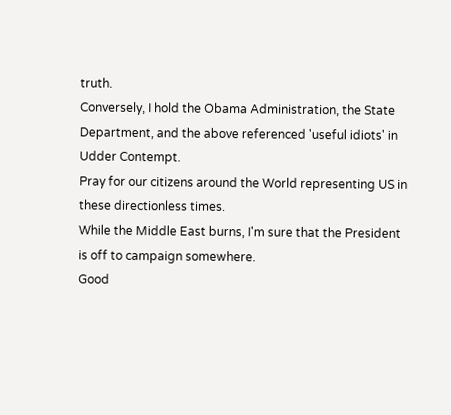truth.
Conversely, I hold the Obama Administration, the State Department, and the above referenced 'useful idiots' in Udder Contempt.
Pray for our citizens around the World representing US in these directionless times.
While the Middle East burns, I'm sure that the President is off to campaign somewhere.
Good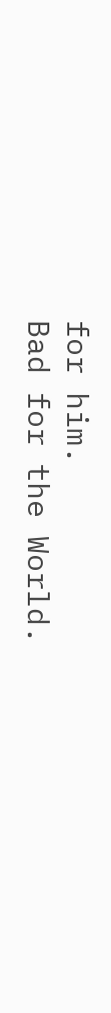for him.
Bad for the World.